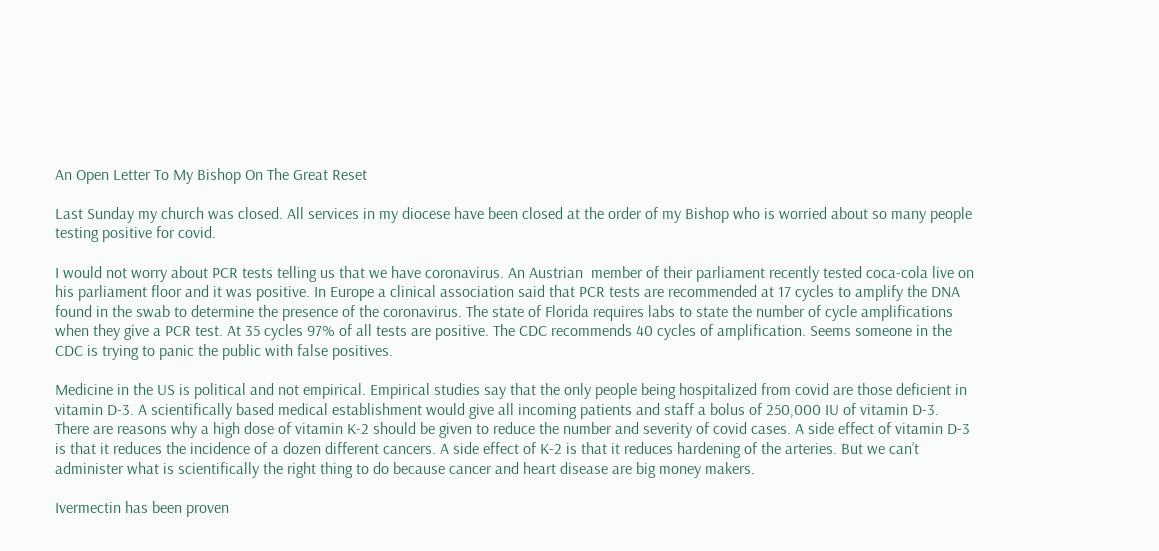An Open Letter To My Bishop On The Great Reset

Last Sunday my church was closed. All services in my diocese have been closed at the order of my Bishop who is worried about so many people testing positive for covid.

I would not worry about PCR tests telling us that we have coronavirus. An Austrian  member of their parliament recently tested coca-cola live on his parliament floor and it was positive. In Europe a clinical association said that PCR tests are recommended at 17 cycles to amplify the DNA found in the swab to determine the presence of the coronavirus. The state of Florida requires labs to state the number of cycle amplifications when they give a PCR test. At 35 cycles 97% of all tests are positive. The CDC recommends 40 cycles of amplification. Seems someone in the CDC is trying to panic the public with false positives.

Medicine in the US is political and not empirical. Empirical studies say that the only people being hospitalized from covid are those deficient in vitamin D-3. A scientifically based medical establishment would give all incoming patients and staff a bolus of 250,000 IU of vitamin D-3. There are reasons why a high dose of vitamin K-2 should be given to reduce the number and severity of covid cases. A side effect of vitamin D-3 is that it reduces the incidence of a dozen different cancers. A side effect of K-2 is that it reduces hardening of the arteries. But we can’t administer what is scientifically the right thing to do because cancer and heart disease are big money makers.

Ivermectin has been proven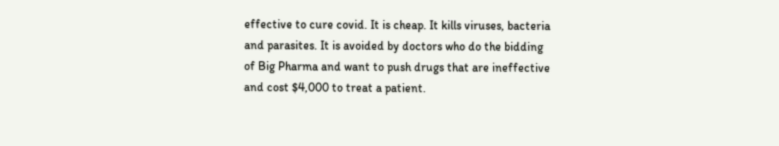effective to cure covid. It is cheap. It kills viruses, bacteria and parasites. It is avoided by doctors who do the bidding of Big Pharma and want to push drugs that are ineffective and cost $4,000 to treat a patient.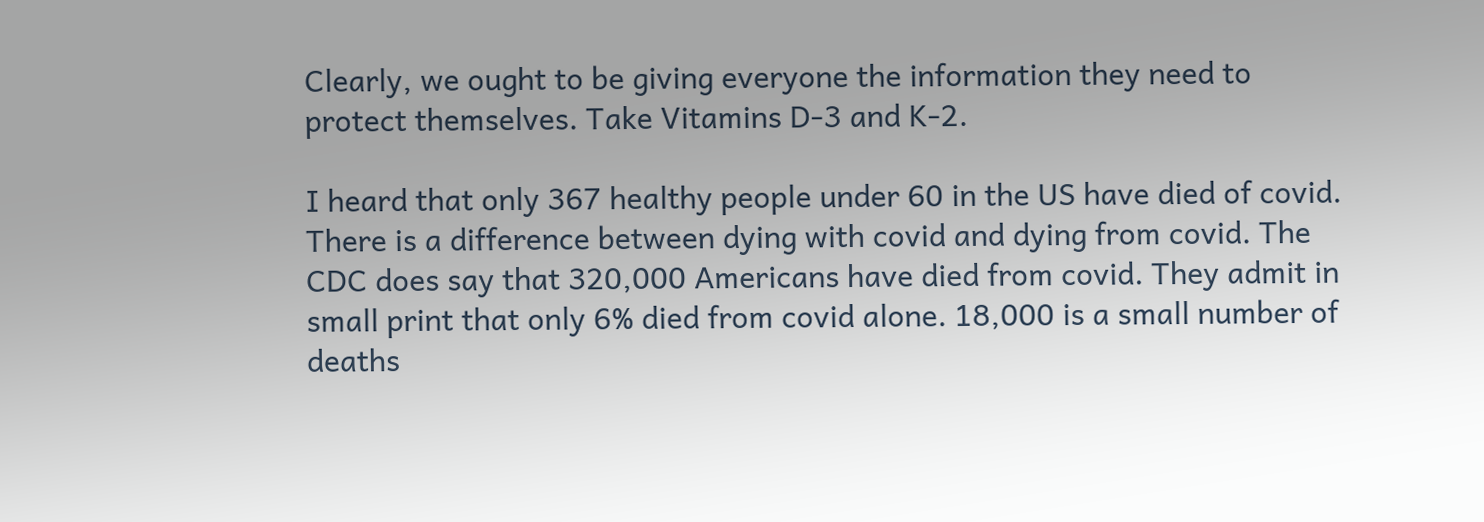Clearly, we ought to be giving everyone the information they need to protect themselves. Take Vitamins D-3 and K-2.

I heard that only 367 healthy people under 60 in the US have died of covid. There is a difference between dying with covid and dying from covid. The CDC does say that 320,000 Americans have died from covid. They admit in small print that only 6% died from covid alone. 18,000 is a small number of deaths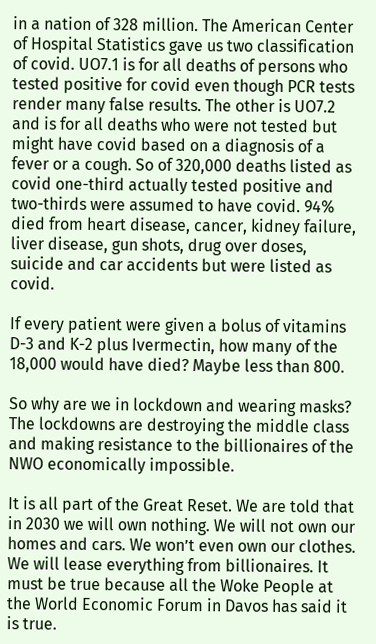in a nation of 328 million. The American Center of Hospital Statistics gave us two classification of covid. UO7.1 is for all deaths of persons who tested positive for covid even though PCR tests render many false results. The other is UO7.2 and is for all deaths who were not tested but might have covid based on a diagnosis of a fever or a cough. So of 320,000 deaths listed as covid one-third actually tested positive and two-thirds were assumed to have covid. 94% died from heart disease, cancer, kidney failure, liver disease, gun shots, drug over doses, suicide and car accidents but were listed as covid.

If every patient were given a bolus of vitamins D-3 and K-2 plus Ivermectin, how many of the 18,000 would have died? Maybe less than 800.

So why are we in lockdown and wearing masks? The lockdowns are destroying the middle class and making resistance to the billionaires of the NWO economically impossible.

It is all part of the Great Reset. We are told that in 2030 we will own nothing. We will not own our homes and cars. We won’t even own our clothes. We will lease everything from billionaires. It must be true because all the Woke People at the World Economic Forum in Davos has said it is true.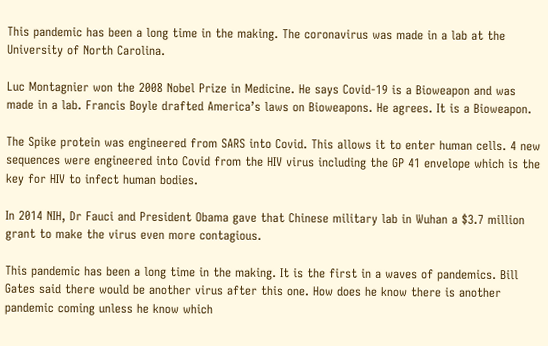This pandemic has been a long time in the making. The coronavirus was made in a lab at the University of North Carolina.

Luc Montagnier won the 2008 Nobel Prize in Medicine. He says Covid-19 is a Bioweapon and was made in a lab. Francis Boyle drafted America’s laws on Bioweapons. He agrees. It is a Bioweapon.

The Spike protein was engineered from SARS into Covid. This allows it to enter human cells. 4 new sequences were engineered into Covid from the HIV virus including the GP 41 envelope which is the key for HIV to infect human bodies.

In 2014 NIH, Dr Fauci and President Obama gave that Chinese military lab in Wuhan a $3.7 million grant to make the virus even more contagious.

This pandemic has been a long time in the making. It is the first in a waves of pandemics. Bill Gates said there would be another virus after this one. How does he know there is another pandemic coming unless he know which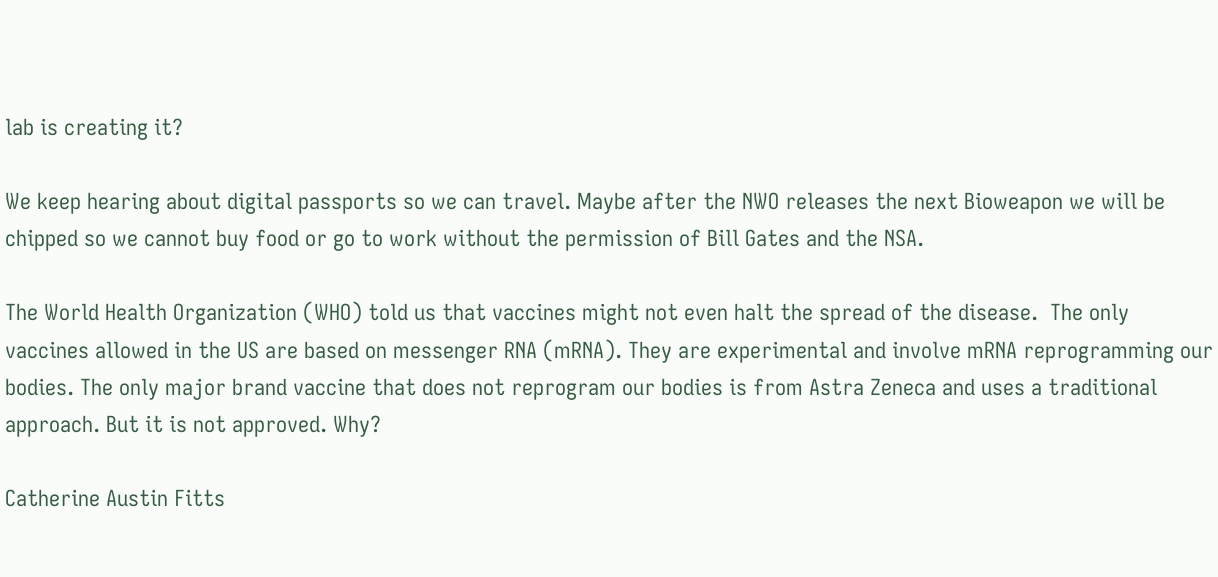lab is creating it?

We keep hearing about digital passports so we can travel. Maybe after the NWO releases the next Bioweapon we will be chipped so we cannot buy food or go to work without the permission of Bill Gates and the NSA.

The World Health Organization (WHO) told us that vaccines might not even halt the spread of the disease.  The only vaccines allowed in the US are based on messenger RNA (mRNA). They are experimental and involve mRNA reprogramming our bodies. The only major brand vaccine that does not reprogram our bodies is from Astra Zeneca and uses a traditional approach. But it is not approved. Why?

Catherine Austin Fitts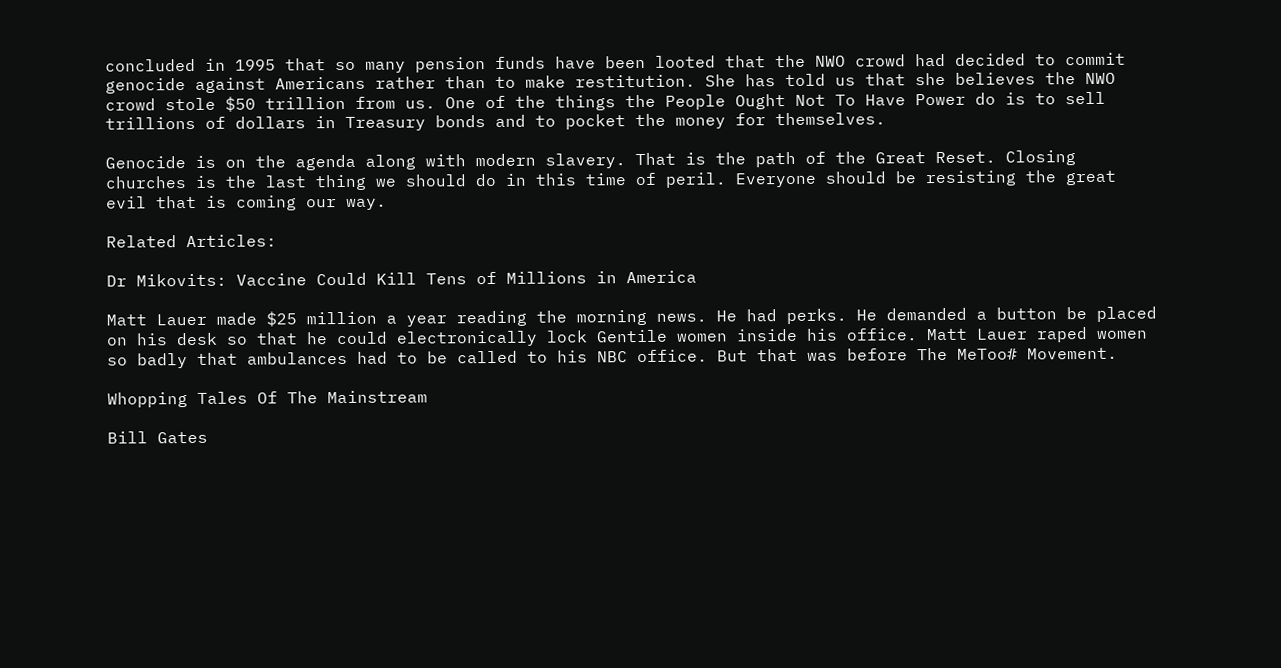concluded in 1995 that so many pension funds have been looted that the NWO crowd had decided to commit genocide against Americans rather than to make restitution. She has told us that she believes the NWO crowd stole $50 trillion from us. One of the things the People Ought Not To Have Power do is to sell trillions of dollars in Treasury bonds and to pocket the money for themselves.

Genocide is on the agenda along with modern slavery. That is the path of the Great Reset. Closing churches is the last thing we should do in this time of peril. Everyone should be resisting the great evil that is coming our way.

Related Articles:

Dr Mikovits: Vaccine Could Kill Tens of Millions in America

Matt Lauer made $25 million a year reading the morning news. He had perks. He demanded a button be placed on his desk so that he could electronically lock Gentile women inside his office. Matt Lauer raped women so badly that ambulances had to be called to his NBC office. But that was before The MeToo# Movement.

Whopping Tales Of The Mainstream

Bill Gates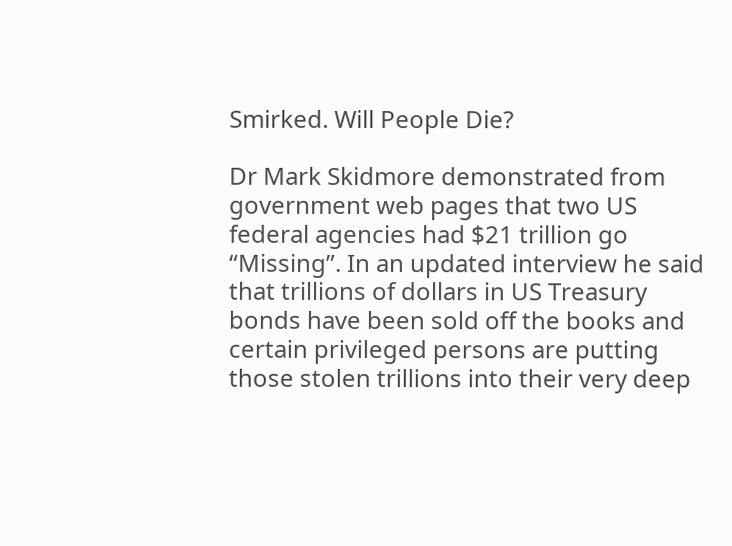Smirked. Will People Die?

Dr Mark Skidmore demonstrated from government web pages that two US federal agencies had $21 trillion go “Missing”. In an updated interview he said that trillions of dollars in US Treasury bonds have been sold off the books and certain privileged persons are putting those stolen trillions into their very deep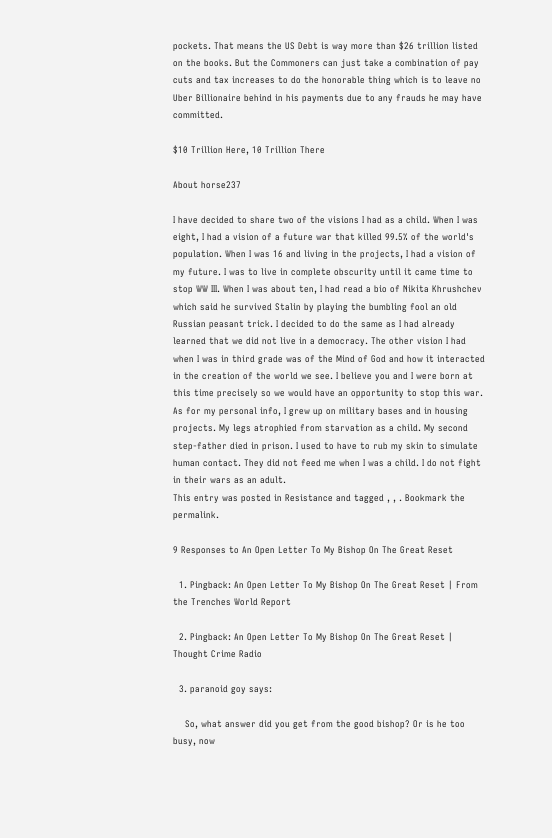pockets. That means the US Debt is way more than $26 trillion listed on the books. But the Commoners can just take a combination of pay cuts and tax increases to do the honorable thing which is to leave no Uber Billionaire behind in his payments due to any frauds he may have committed.

$10 Trillion Here, 10 Trillion There

About horse237

I have decided to share two of the visions I had as a child. When I was eight, I had a vision of a future war that killed 99.5% of the world's population. When I was 16 and living in the projects, I had a vision of my future. I was to live in complete obscurity until it came time to stop WW III. When I was about ten, I had read a bio of Nikita Khrushchev which said he survived Stalin by playing the bumbling fool an old Russian peasant trick. I decided to do the same as I had already learned that we did not live in a democracy. The other vision I had when I was in third grade was of the Mind of God and how it interacted in the creation of the world we see. I believe you and I were born at this time precisely so we would have an opportunity to stop this war. As for my personal info, I grew up on military bases and in housing projects. My legs atrophied from starvation as a child. My second step-father died in prison. I used to have to rub my skin to simulate human contact. They did not feed me when I was a child. I do not fight in their wars as an adult.
This entry was posted in Resistance and tagged , , . Bookmark the permalink.

9 Responses to An Open Letter To My Bishop On The Great Reset

  1. Pingback: An Open Letter To My Bishop On The Great Reset | From the Trenches World Report

  2. Pingback: An Open Letter To My Bishop On The Great Reset | Thought Crime Radio

  3. paranoid goy says:

    So, what answer did you get from the good bishop? Or is he too busy, now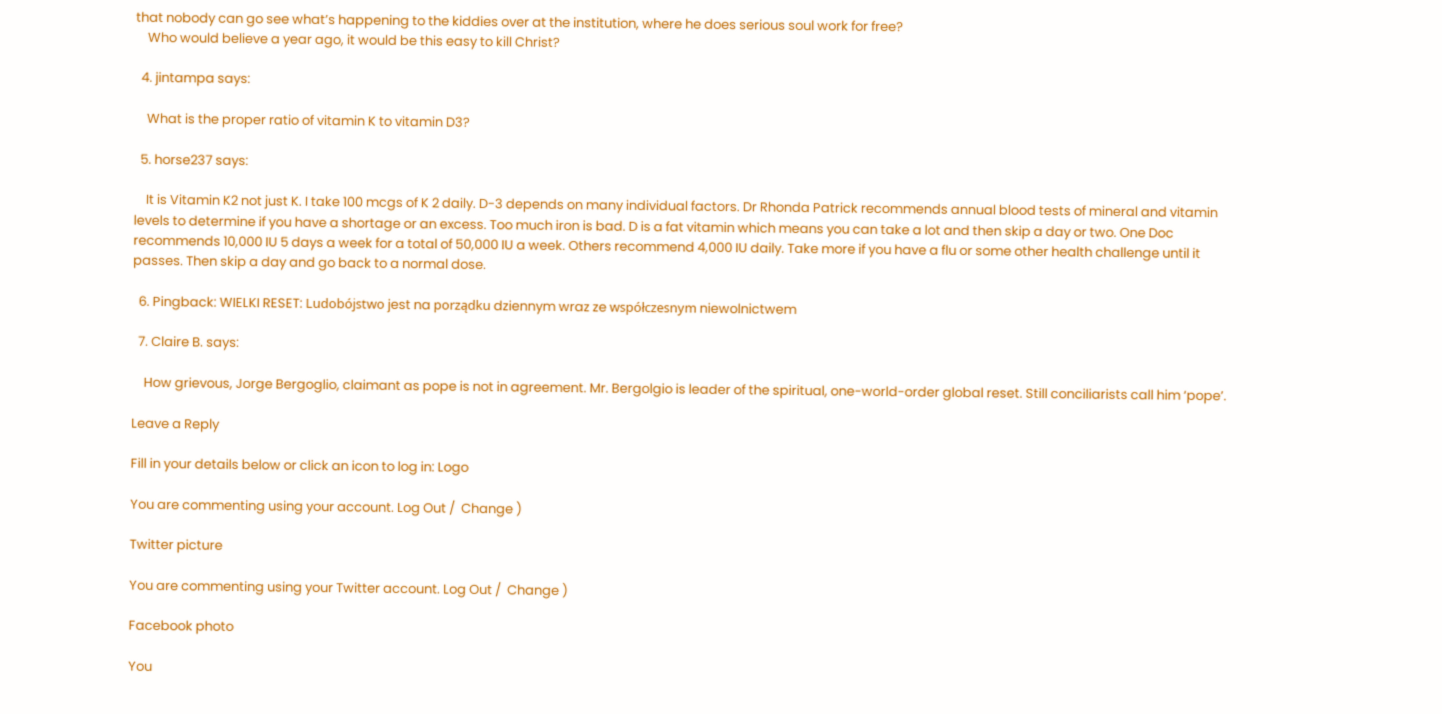that nobody can go see what’s happening to the kiddies over at the institution, where he does serious soul work for free?
    Who would believe a year ago, it would be this easy to kill Christ?

  4. jintampa says:

    What is the proper ratio of vitamin K to vitamin D3?

  5. horse237 says:

    It is Vitamin K2 not just K. I take 100 mcgs of K 2 daily. D-3 depends on many individual factors. Dr Rhonda Patrick recommends annual blood tests of mineral and vitamin levels to determine if you have a shortage or an excess. Too much iron is bad. D is a fat vitamin which means you can take a lot and then skip a day or two. One Doc recommends 10,000 IU 5 days a week for a total of 50,000 IU a week. Others recommend 4,000 IU daily. Take more if you have a flu or some other health challenge until it passes. Then skip a day and go back to a normal dose.

  6. Pingback: WIELKI RESET: Ludobójstwo jest na porządku dziennym wraz ze współczesnym niewolnictwem

  7. Claire B. says:

    How grievous, Jorge Bergoglio, claimant as pope is not in agreement. Mr. Bergolgio is leader of the spiritual, one-world-order global reset. Still conciliarists call him ‘pope’.

Leave a Reply

Fill in your details below or click an icon to log in: Logo

You are commenting using your account. Log Out /  Change )

Twitter picture

You are commenting using your Twitter account. Log Out /  Change )

Facebook photo

You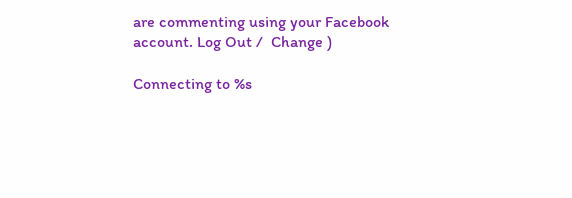are commenting using your Facebook account. Log Out /  Change )

Connecting to %s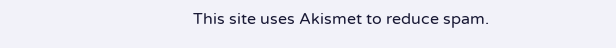This site uses Akismet to reduce spam.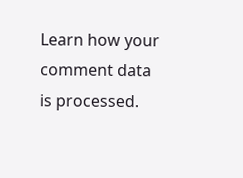Learn how your comment data is processed.